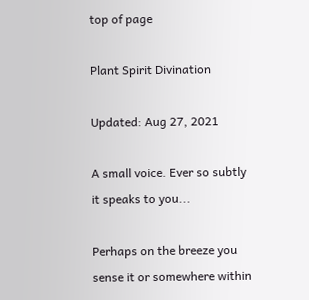top of page

Plant Spirit Divination

Updated: Aug 27, 2021

A small voice. Ever so subtly it speaks to you...

Perhaps on the breeze you sense it or somewhere within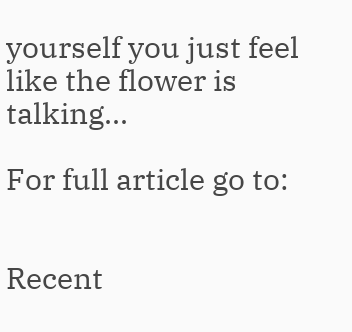yourself you just feel like the flower is talking...

For full article go to:


Recent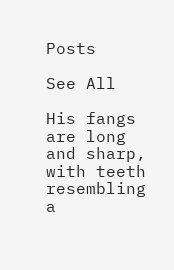Posts

See All

His fangs are long and sharp, with teeth resembling a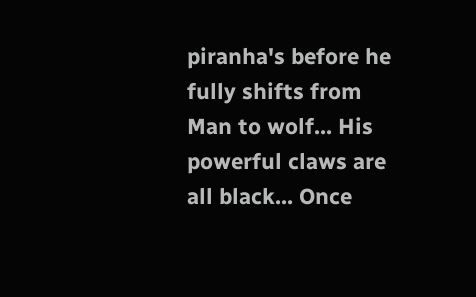piranha's before he fully shifts from Man to wolf... His powerful claws are all black... Once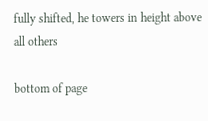fully shifted, he towers in height above all others

bottom of page